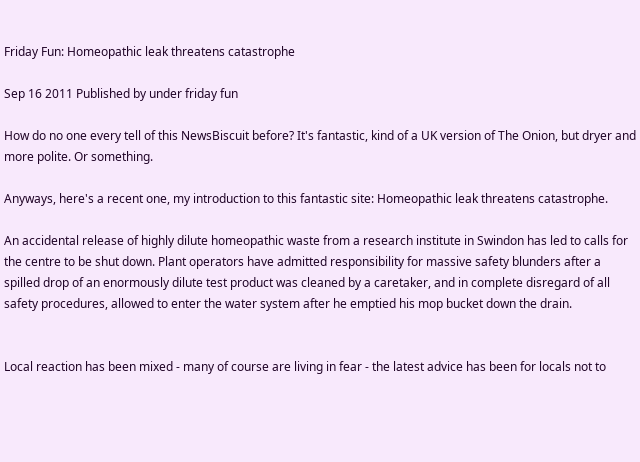Friday Fun: Homeopathic leak threatens catastrophe

Sep 16 2011 Published by under friday fun

How do no one every tell of this NewsBiscuit before? It's fantastic, kind of a UK version of The Onion, but dryer and more polite. Or something.

Anyways, here's a recent one, my introduction to this fantastic site: Homeopathic leak threatens catastrophe.

An accidental release of highly dilute homeopathic waste from a research institute in Swindon has led to calls for the centre to be shut down. Plant operators have admitted responsibility for massive safety blunders after a spilled drop of an enormously dilute test product was cleaned by a caretaker, and in complete disregard of all safety procedures, allowed to enter the water system after he emptied his mop bucket down the drain.


Local reaction has been mixed - many of course are living in fear - the latest advice has been for locals not to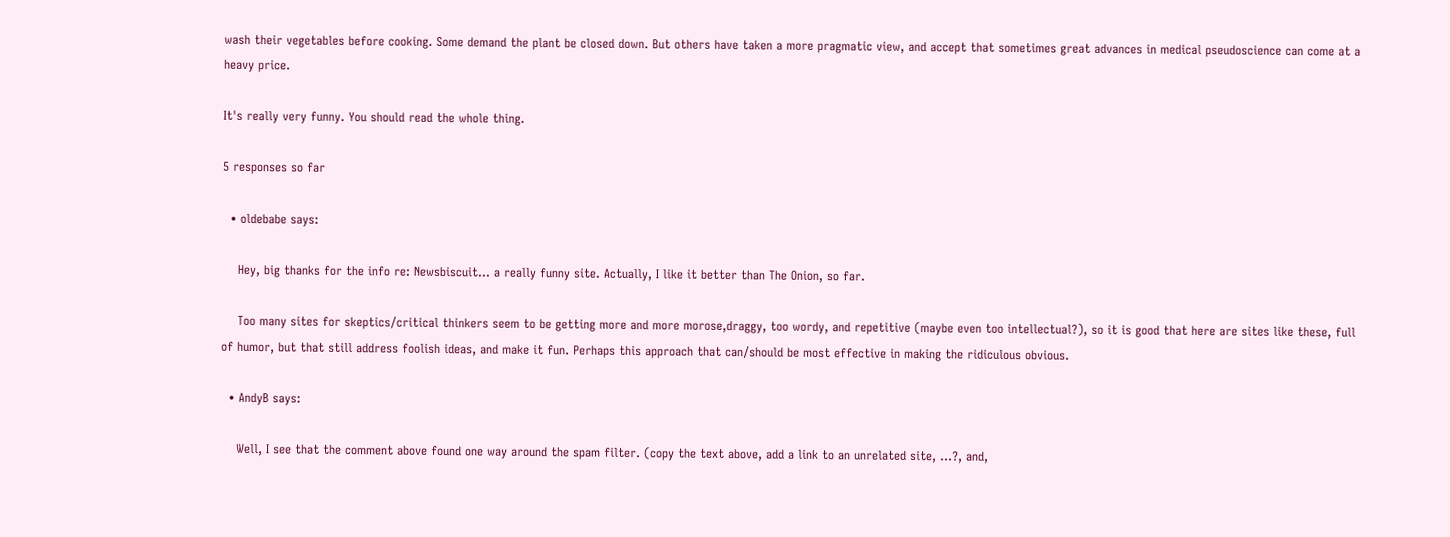wash their vegetables before cooking. Some demand the plant be closed down. But others have taken a more pragmatic view, and accept that sometimes great advances in medical pseudoscience can come at a heavy price.

It's really very funny. You should read the whole thing.

5 responses so far

  • oldebabe says:

    Hey, big thanks for the info re: Newsbiscuit... a really funny site. Actually, I like it better than The Onion, so far.

    Too many sites for skeptics/critical thinkers seem to be getting more and more morose,draggy, too wordy, and repetitive (maybe even too intellectual?), so it is good that here are sites like these, full of humor, but that still address foolish ideas, and make it fun. Perhaps this approach that can/should be most effective in making the ridiculous obvious.

  • AndyB says:

    Well, I see that the comment above found one way around the spam filter. (copy the text above, add a link to an unrelated site, ...?, and,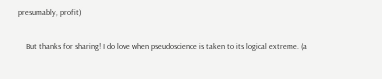presumably, profit)

    But thanks for sharing! I do love when pseudoscience is taken to its logical extreme. (a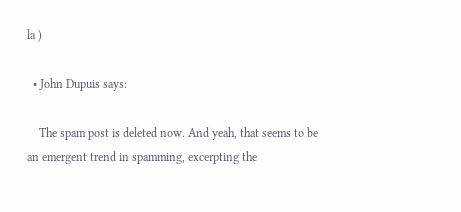la )

  • John Dupuis says:

    The spam post is deleted now. And yeah, that seems to be an emergent trend in spamming, excerpting the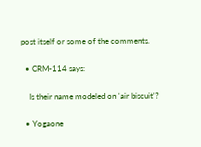post itself or some of the comments.

  • CRM-114 says:

    Is their name modeled on 'air biscuit'?

  • Yogaone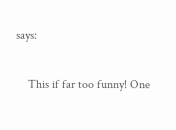says:

    This if far too funny! One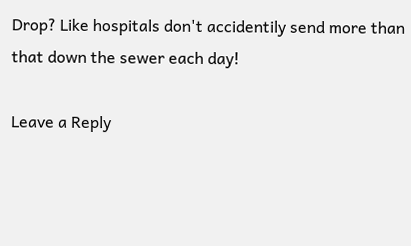Drop? Like hospitals don't accidentily send more than that down the sewer each day!

Leave a Reply